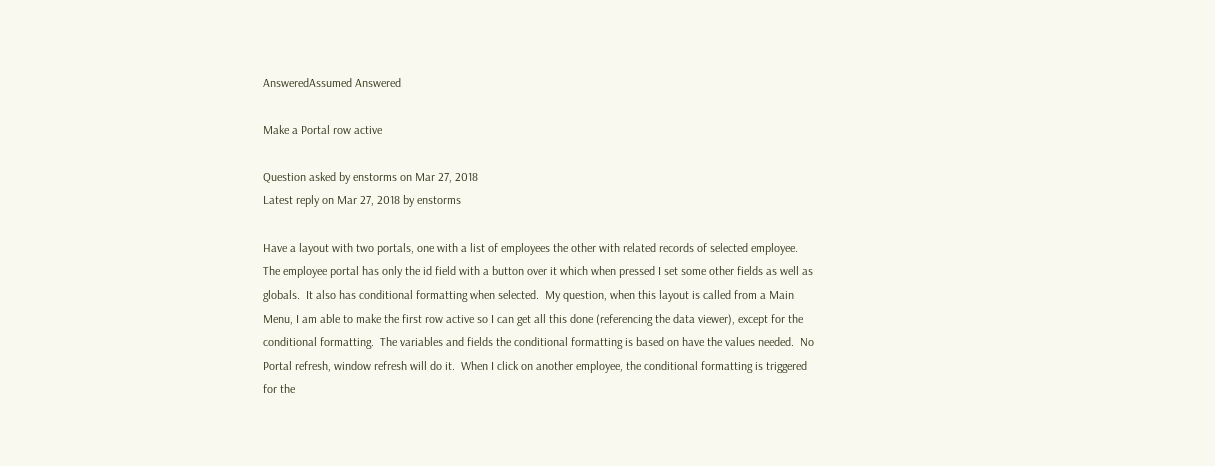AnsweredAssumed Answered

Make a Portal row active

Question asked by enstorms on Mar 27, 2018
Latest reply on Mar 27, 2018 by enstorms

Have a layout with two portals, one with a list of employees the other with related records of selected employee.  The employee portal has only the id field with a button over it which when pressed I set some other fields as well as globals.  It also has conditional formatting when selected.  My question, when this layout is called from a Main Menu, I am able to make the first row active so I can get all this done (referencing the data viewer), except for the conditional formatting.  The variables and fields the conditional formatting is based on have the values needed.  No Portal refresh, window refresh will do it.  When I click on another employee, the conditional formatting is triggered for the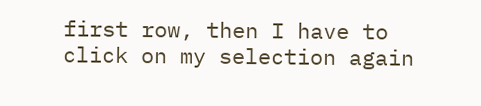first row, then I have to click on my selection again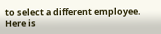to select a different employee.  Here is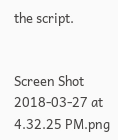the script.


Screen Shot 2018-03-27 at 4.32.25 PM.png